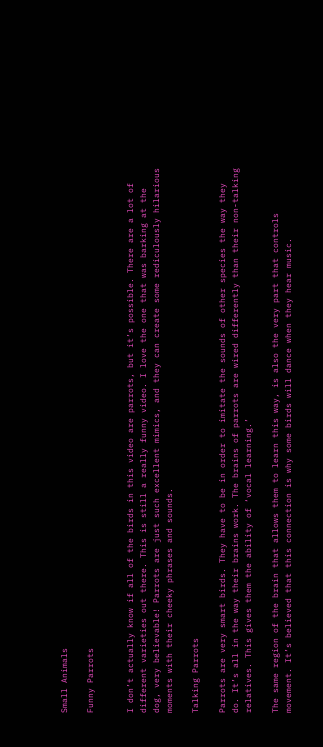Small Animals

Funny Parrots


I don’t actually know if all of the birds in this video are parrots, but it’s possible. There are a lot of different varieties out there. This is still a really funny video. I love the one that was barking at the dog, very believable! Parrots are just such excellent mimics, and they can create some rediculously hilarious moments with their cheeky phrases and sounds.

Talking Parrots

Parrots are very smart birds. They have to be in order to imitate the sounds of other species the way they do. It’s all in the way their brains work. The brains of parrots are wired differently than their non-talking relatives. This gives them the ability of ‘vocal learning.’

The same region of the brain that allows them to learn this way, is also the very part that controls movement. It’s believed that this connection is why some birds will dance when they hear music.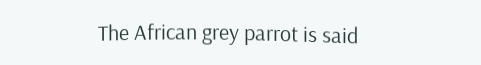The African grey parrot is said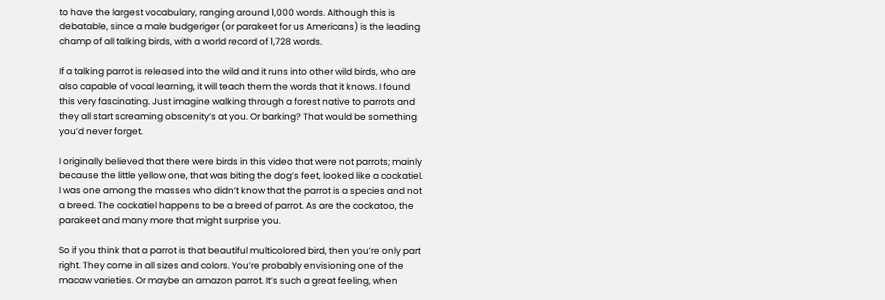to have the largest vocabulary, ranging around 1,000 words. Although this is debatable, since a male budgeriger (or parakeet for us Americans) is the leading champ of all talking birds, with a world record of 1,728 words.

If a talking parrot is released into the wild and it runs into other wild birds, who are also capable of vocal learning, it will teach them the words that it knows. I found this very fascinating. Just imagine walking through a forest native to parrots and they all start screaming obscenity’s at you. Or barking? That would be something you’d never forget.

I originally believed that there were birds in this video that were not parrots; mainly because the little yellow one, that was biting the dog’s feet, looked like a cockatiel. I was one among the masses who didn’t know that the parrot is a species and not a breed. The cockatiel happens to be a breed of parrot. As are the cockatoo, the parakeet and many more that might surprise you.

So if you think that a parrot is that beautiful multicolored bird, then you’re only part right. They come in all sizes and colors. You’re probably envisioning one of the macaw varieties. Or maybe an amazon parrot. It’s such a great feeling, when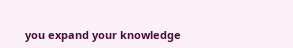you expand your knowledge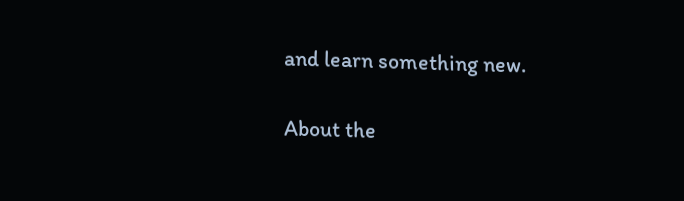and learn something new.

About the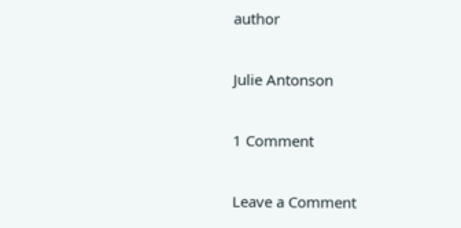author

Julie Antonson

1 Comment

Leave a Comment